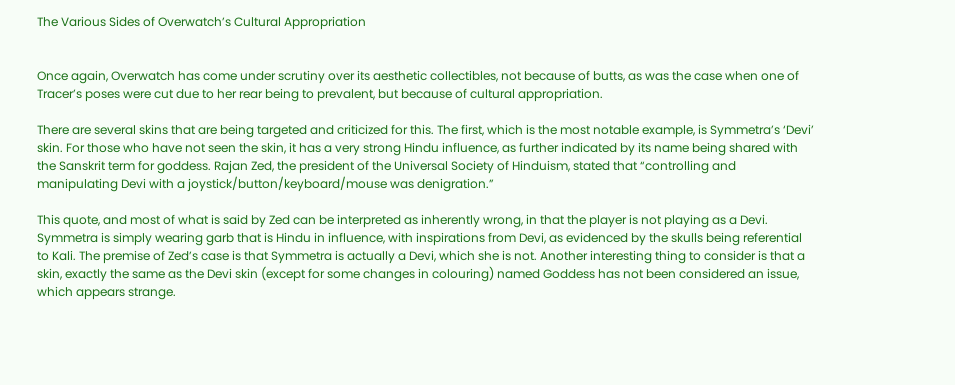The Various Sides of Overwatch’s Cultural Appropriation


Once again, Overwatch has come under scrutiny over its aesthetic collectibles, not because of butts, as was the case when one of Tracer’s poses were cut due to her rear being to prevalent, but because of cultural appropriation.

There are several skins that are being targeted and criticized for this. The first, which is the most notable example, is Symmetra’s ‘Devi’ skin. For those who have not seen the skin, it has a very strong Hindu influence, as further indicated by its name being shared with the Sanskrit term for goddess. Rajan Zed, the president of the Universal Society of Hinduism, stated that “controlling and manipulating Devi with a joystick/button/keyboard/mouse was denigration.”

This quote, and most of what is said by Zed can be interpreted as inherently wrong, in that the player is not playing as a Devi. Symmetra is simply wearing garb that is Hindu in influence, with inspirations from Devi, as evidenced by the skulls being referential to Kali. The premise of Zed’s case is that Symmetra is actually a Devi, which she is not. Another interesting thing to consider is that a skin, exactly the same as the Devi skin (except for some changes in colouring) named Goddess has not been considered an issue, which appears strange.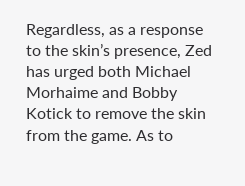Regardless, as a response to the skin’s presence, Zed has urged both Michael Morhaime and Bobby Kotick to remove the skin from the game. As to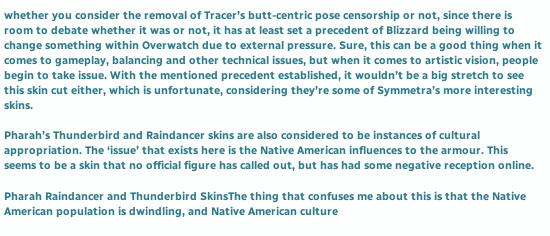whether you consider the removal of Tracer’s butt-centric pose censorship or not, since there is room to debate whether it was or not, it has at least set a precedent of Blizzard being willing to change something within Overwatch due to external pressure. Sure, this can be a good thing when it comes to gameplay, balancing and other technical issues, but when it comes to artistic vision, people begin to take issue. With the mentioned precedent established, it wouldn’t be a big stretch to see this skin cut either, which is unfortunate, considering they’re some of Symmetra’s more interesting skins.

Pharah’s Thunderbird and Raindancer skins are also considered to be instances of cultural appropriation. The ‘issue’ that exists here is the Native American influences to the armour. This seems to be a skin that no official figure has called out, but has had some negative reception online.

Pharah Raindancer and Thunderbird SkinsThe thing that confuses me about this is that the Native American population is dwindling, and Native American culture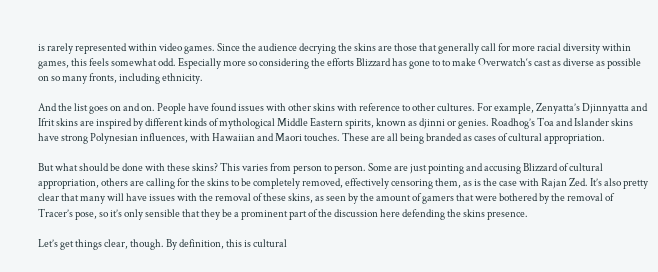is rarely represented within video games. Since the audience decrying the skins are those that generally call for more racial diversity within games, this feels somewhat odd. Especially more so considering the efforts Blizzard has gone to to make Overwatch‘s cast as diverse as possible on so many fronts, including ethnicity.

And the list goes on and on. People have found issues with other skins with reference to other cultures. For example, Zenyatta’s Djinnyatta and Ifrit skins are inspired by different kinds of mythological Middle Eastern spirits, known as djinni or genies. Roadhog’s Toa and Islander skins have strong Polynesian influences, with Hawaiian and Maori touches. These are all being branded as cases of cultural appropriation.

But what should be done with these skins? This varies from person to person. Some are just pointing and accusing Blizzard of cultural appropriation, others are calling for the skins to be completely removed, effectively censoring them, as is the case with Rajan Zed. It’s also pretty clear that many will have issues with the removal of these skins, as seen by the amount of gamers that were bothered by the removal of Tracer’s pose, so it’s only sensible that they be a prominent part of the discussion here defending the skins presence.

Let’s get things clear, though. By definition, this is cultural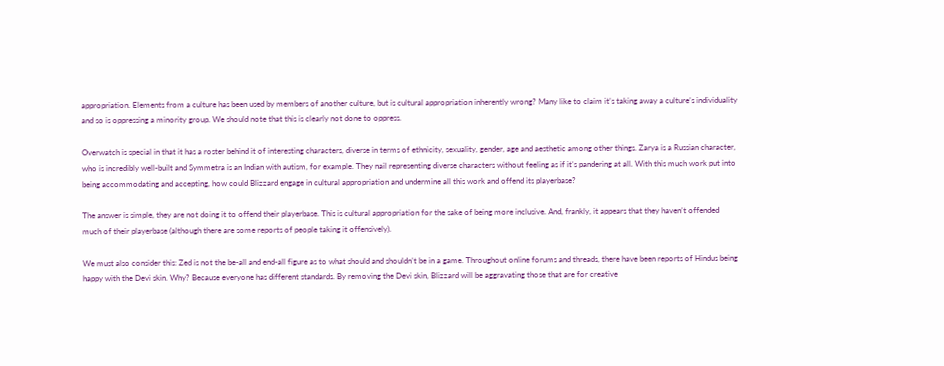appropriation. Elements from a culture has been used by members of another culture, but is cultural appropriation inherently wrong? Many like to claim it’s taking away a culture’s individuality and so is oppressing a minority group. We should note that this is clearly not done to oppress.

Overwatch is special in that it has a roster behind it of interesting characters, diverse in terms of ethnicity, sexuality, gender, age and aesthetic among other things. Zarya is a Russian character, who is incredibly well-built and Symmetra is an Indian with autism, for example. They nail representing diverse characters without feeling as if it’s pandering at all. With this much work put into being accommodating and accepting, how could Blizzard engage in cultural appropriation and undermine all this work and offend its playerbase?

The answer is simple, they are not doing it to offend their playerbase. This is cultural appropriation for the sake of being more inclusive. And, frankly, it appears that they haven’t offended much of their playerbase (although there are some reports of people taking it offensively).

We must also consider this: Zed is not the be-all and end-all figure as to what should and shouldn’t be in a game. Throughout online forums and threads, there have been reports of Hindus being happy with the Devi skin. Why? Because everyone has different standards. By removing the Devi skin, Blizzard will be aggravating those that are for creative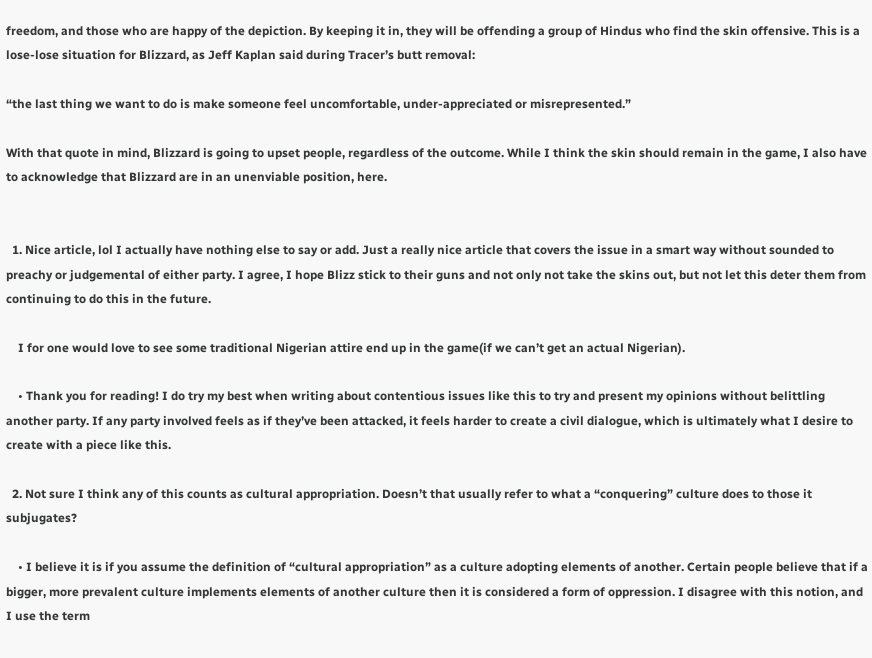freedom, and those who are happy of the depiction. By keeping it in, they will be offending a group of Hindus who find the skin offensive. This is a lose-lose situation for Blizzard, as Jeff Kaplan said during Tracer’s butt removal:

“the last thing we want to do is make someone feel uncomfortable, under-appreciated or misrepresented.”

With that quote in mind, Blizzard is going to upset people, regardless of the outcome. While I think the skin should remain in the game, I also have to acknowledge that Blizzard are in an unenviable position, here.


  1. Nice article, lol I actually have nothing else to say or add. Just a really nice article that covers the issue in a smart way without sounded to preachy or judgemental of either party. I agree, I hope Blizz stick to their guns and not only not take the skins out, but not let this deter them from continuing to do this in the future.

    I for one would love to see some traditional Nigerian attire end up in the game(if we can’t get an actual Nigerian).

    • Thank you for reading! I do try my best when writing about contentious issues like this to try and present my opinions without belittling another party. If any party involved feels as if they’ve been attacked, it feels harder to create a civil dialogue, which is ultimately what I desire to create with a piece like this.

  2. Not sure I think any of this counts as cultural appropriation. Doesn’t that usually refer to what a “conquering” culture does to those it subjugates?

    • I believe it is if you assume the definition of “cultural appropriation” as a culture adopting elements of another. Certain people believe that if a bigger, more prevalent culture implements elements of another culture then it is considered a form of oppression. I disagree with this notion, and I use the term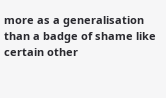more as a generalisation than a badge of shame like certain other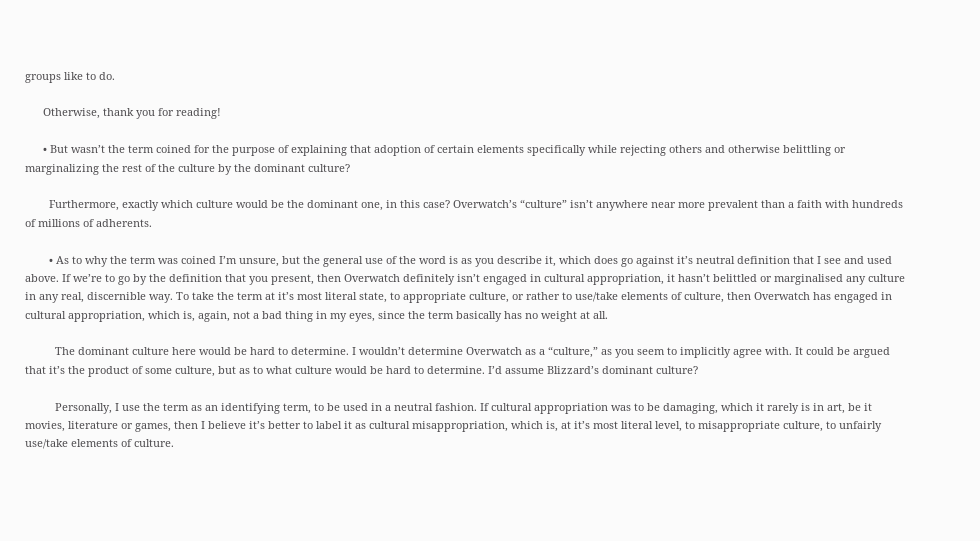groups like to do.

      Otherwise, thank you for reading!

      • But wasn’t the term coined for the purpose of explaining that adoption of certain elements specifically while rejecting others and otherwise belittling or marginalizing the rest of the culture by the dominant culture?

        Furthermore, exactly which culture would be the dominant one, in this case? Overwatch’s “culture” isn’t anywhere near more prevalent than a faith with hundreds of millions of adherents.

        • As to why the term was coined I’m unsure, but the general use of the word is as you describe it, which does go against it’s neutral definition that I see and used above. If we’re to go by the definition that you present, then Overwatch definitely isn’t engaged in cultural appropriation, it hasn’t belittled or marginalised any culture in any real, discernible way. To take the term at it’s most literal state, to appropriate culture, or rather to use/take elements of culture, then Overwatch has engaged in cultural appropriation, which is, again, not a bad thing in my eyes, since the term basically has no weight at all.

          The dominant culture here would be hard to determine. I wouldn’t determine Overwatch as a “culture,” as you seem to implicitly agree with. It could be argued that it’s the product of some culture, but as to what culture would be hard to determine. I’d assume Blizzard’s dominant culture?

          Personally, I use the term as an identifying term, to be used in a neutral fashion. If cultural appropriation was to be damaging, which it rarely is in art, be it movies, literature or games, then I believe it’s better to label it as cultural misappropriation, which is, at it’s most literal level, to misappropriate culture, to unfairly use/take elements of culture.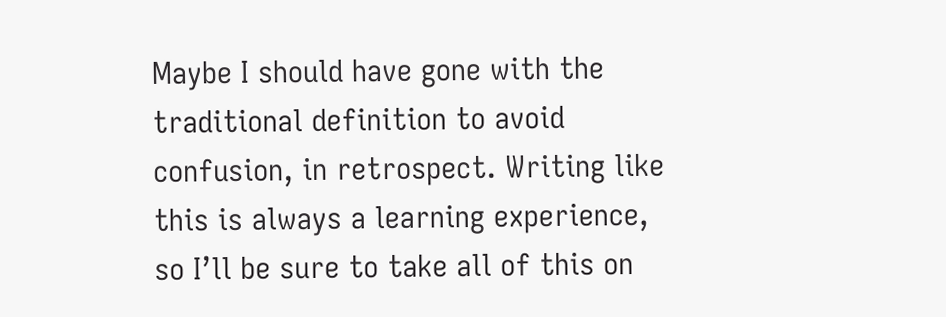Maybe I should have gone with the traditional definition to avoid confusion, in retrospect. Writing like this is always a learning experience, so I’ll be sure to take all of this on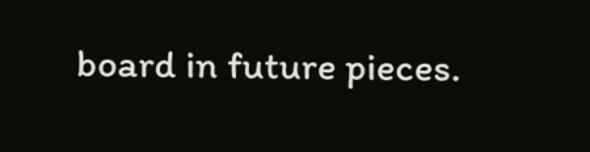board in future pieces.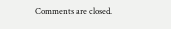Comments are closed.